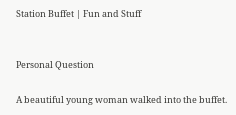Station Buffet | Fun and Stuff


Personal Question

A beautiful young woman walked into the buffet.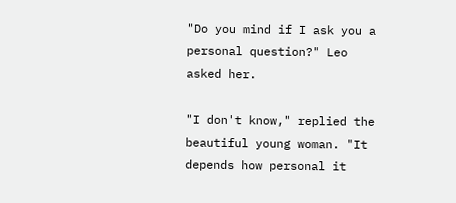"Do you mind if I ask you a personal question?" Leo asked her.

"I don't know," replied the beautiful young woman. "It depends how personal it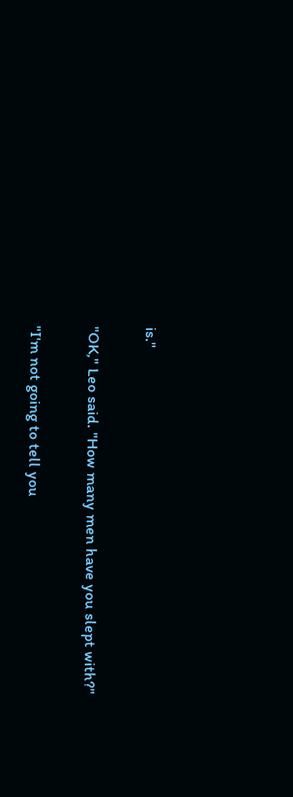is."

"OK," Leo said. "How many men have you slept with?"

"I'm not going to tell you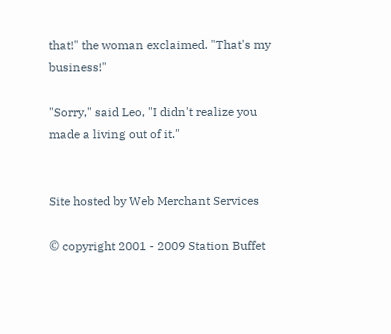that!" the woman exclaimed. "That's my business!"

"Sorry," said Leo, "I didn't realize you made a living out of it."


Site hosted by Web Merchant Services

© copyright 2001 - 2009 Station Buffet